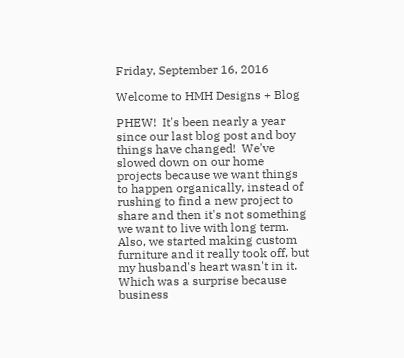Friday, September 16, 2016

Welcome to HMH Designs + Blog

PHEW!  It's been nearly a year since our last blog post and boy things have changed!  We've slowed down on our home projects because we want things to happen organically, instead of rushing to find a new project to share and then it's not something we want to live with long term.  Also, we started making custom furniture and it really took off, but my husband's heart wasn't in it.  Which was a surprise because business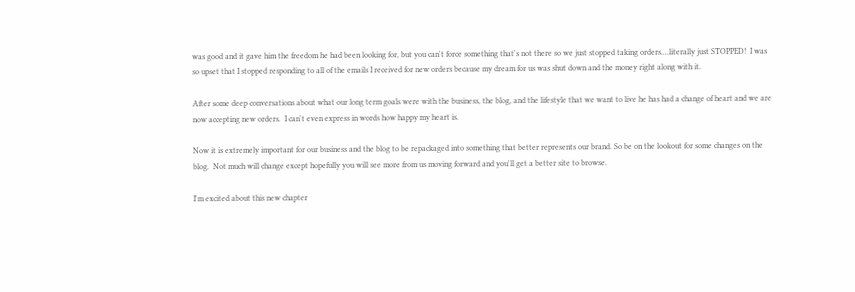was good and it gave him the freedom he had been looking for, but you can't force something that's not there so we just stopped taking orders....literally just STOPPED!  I was so upset that I stopped responding to all of the emails I received for new orders because my dream for us was shut down and the money right along with it.

After some deep conversations about what our long term goals were with the business, the blog, and the lifestyle that we want to live he has had a change of heart and we are now accepting new orders.  I can't even express in words how happy my heart is.

Now it is extremely important for our business and the blog to be repackaged into something that better represents our brand. So be on the lookout for some changes on the blog.  Not much will change except hopefully you will see more from us moving forward and you'll get a better site to browse.

I'm excited about this new chapter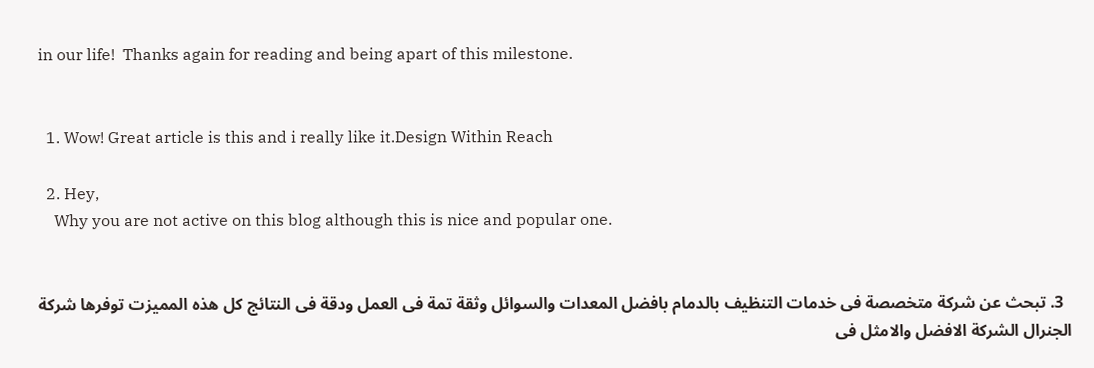in our life!  Thanks again for reading and being apart of this milestone.


  1. Wow! Great article is this and i really like it.Design Within Reach

  2. Hey,
    Why you are not active on this blog although this is nice and popular one.


  3. تبحث عن شركة متخصصة فى خدمات التنظيف بالدمام بافضل المعدات والسوائل وثقة تمة فى العمل ودقة فى النتائج كل هذه المميزت توفرها شركة الجنرال الشركة الافضل والامثل فى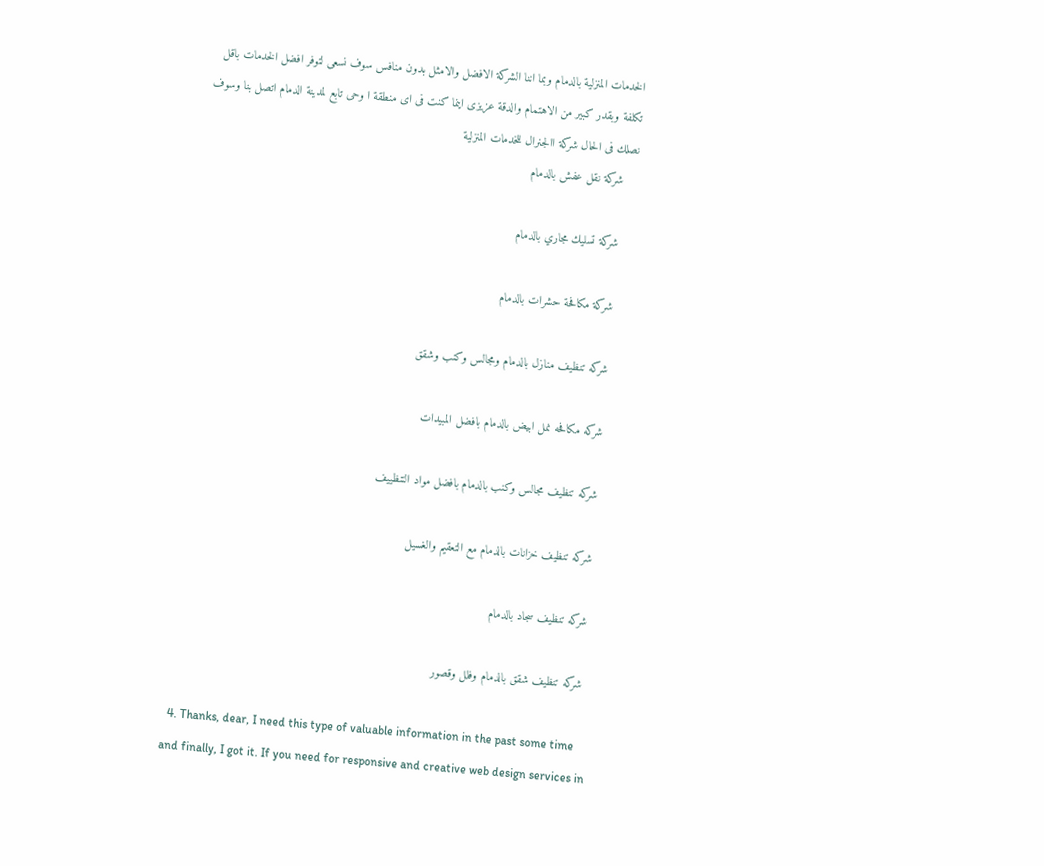الخدمات المنزلية بالدمام وبما اننا الشركة الافضل والامثل بدون منافس سوف نسعى لتوفر افضل الخدمات باقل تكلفة وبقدر كبير من الاهتمام والدقة عزيزى اينما كنت فى اى منطقة ا وحى تابع لمدينة الدمام اتصل بنا وسوف نصلك فى الحال شركة االجنرال للخدمات المنزلية
    شركة نقل عفش بالدمام

    شركة تسليك مجاري بالدمام

    شركة مكافحة حشرات بالدمام

    شركه تنظيف منازل بالدمام ومجالس وكنب وشقق

    شركه مكافحه نمل ابيض بالدمام بافضل المبيدات

    شركه تنظيف مجالس وكنب بالدمام بافضل مواد التنظييف

    شركه تنظيف خزانات بالدمام مع التعقيم والغسيل

    شركه تنظيف سجاد بالدمام

    شركه تنظيف شقق بالدمام وفلل وقصور

  4. Thanks, dear, I need this type of valuable information in the past some time and finally, I got it. If you need for responsive and creative web design services in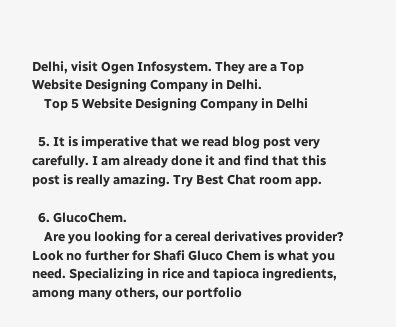Delhi, visit Ogen Infosystem. They are a Top Website Designing Company in Delhi.
    Top 5 Website Designing Company in Delhi

  5. It is imperative that we read blog post very carefully. I am already done it and find that this post is really amazing. Try Best Chat room app.

  6. GlucoChem.
    Are you looking for a cereal derivatives provider? Look no further for Shafi Gluco Chem is what you need. Specializing in rice and tapioca ingredients, among many others, our portfolio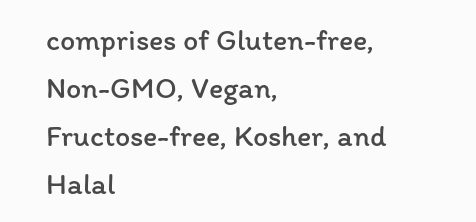comprises of Gluten-free, Non-GMO, Vegan, Fructose-free, Kosher, and Halal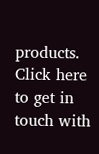products. Click here to get in touch with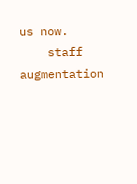us now.
    staff augmentation